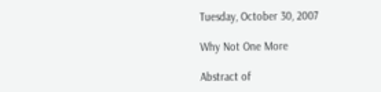Tuesday, October 30, 2007

Why Not One More

Abstract of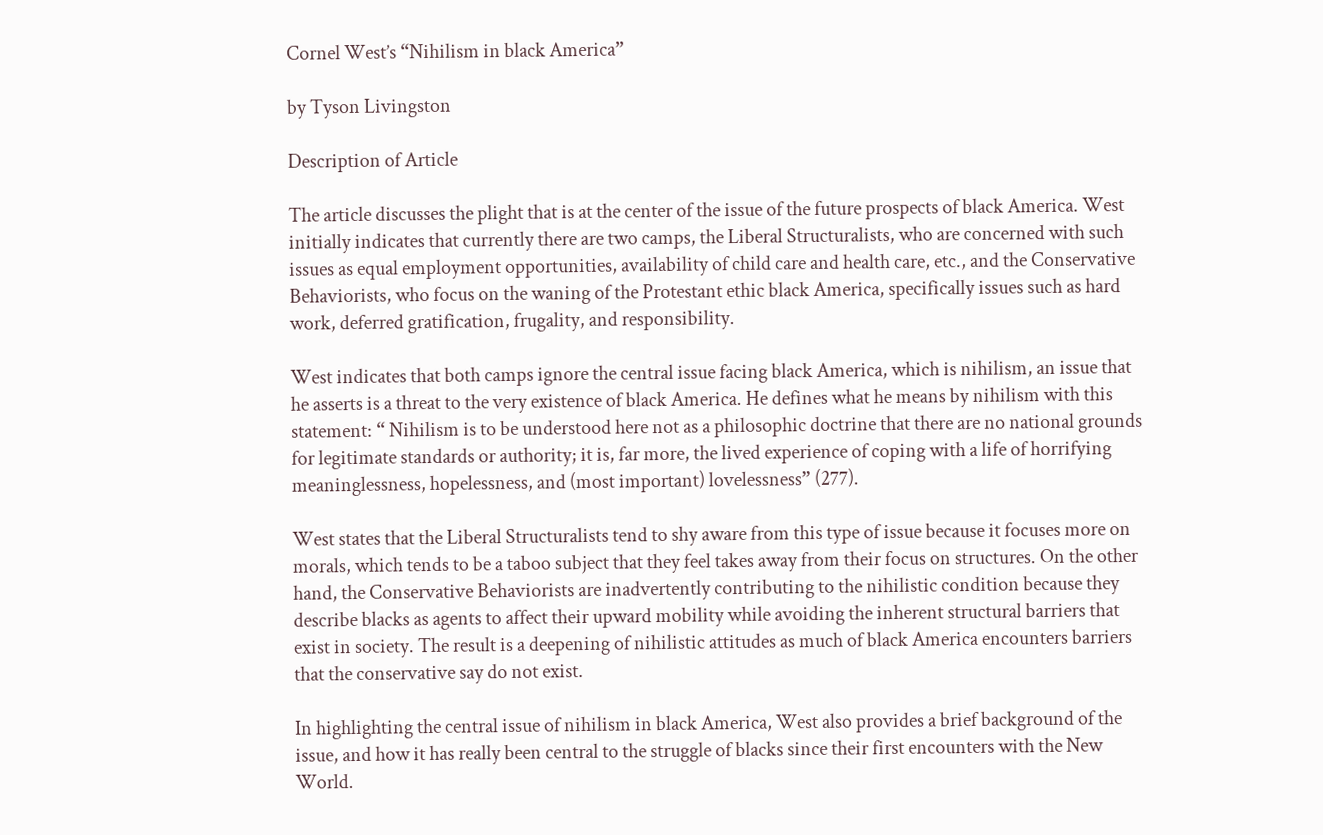Cornel West’s “Nihilism in black America”

by Tyson Livingston

Description of Article

The article discusses the plight that is at the center of the issue of the future prospects of black America. West initially indicates that currently there are two camps, the Liberal Structuralists, who are concerned with such issues as equal employment opportunities, availability of child care and health care, etc., and the Conservative Behaviorists, who focus on the waning of the Protestant ethic black America, specifically issues such as hard work, deferred gratification, frugality, and responsibility.

West indicates that both camps ignore the central issue facing black America, which is nihilism, an issue that he asserts is a threat to the very existence of black America. He defines what he means by nihilism with this statement: “ Nihilism is to be understood here not as a philosophic doctrine that there are no national grounds for legitimate standards or authority; it is, far more, the lived experience of coping with a life of horrifying meaninglessness, hopelessness, and (most important) lovelessness” (277).

West states that the Liberal Structuralists tend to shy aware from this type of issue because it focuses more on morals, which tends to be a taboo subject that they feel takes away from their focus on structures. On the other hand, the Conservative Behaviorists are inadvertently contributing to the nihilistic condition because they describe blacks as agents to affect their upward mobility while avoiding the inherent structural barriers that exist in society. The result is a deepening of nihilistic attitudes as much of black America encounters barriers that the conservative say do not exist.

In highlighting the central issue of nihilism in black America, West also provides a brief background of the issue, and how it has really been central to the struggle of blacks since their first encounters with the New World.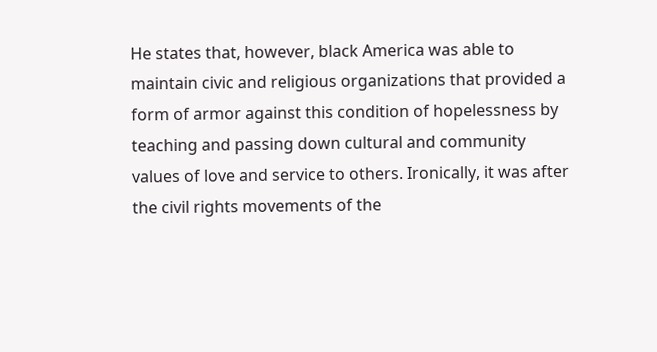He states that, however, black America was able to maintain civic and religious organizations that provided a form of armor against this condition of hopelessness by teaching and passing down cultural and community values of love and service to others. Ironically, it was after the civil rights movements of the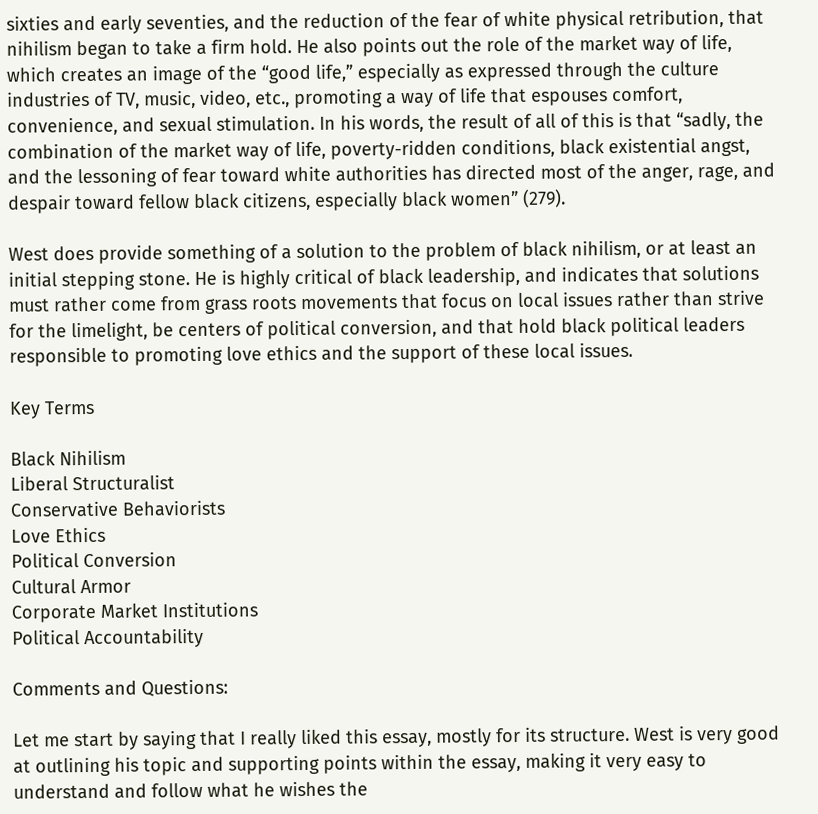sixties and early seventies, and the reduction of the fear of white physical retribution, that nihilism began to take a firm hold. He also points out the role of the market way of life, which creates an image of the “good life,” especially as expressed through the culture industries of TV, music, video, etc., promoting a way of life that espouses comfort, convenience, and sexual stimulation. In his words, the result of all of this is that “sadly, the combination of the market way of life, poverty-ridden conditions, black existential angst, and the lessoning of fear toward white authorities has directed most of the anger, rage, and despair toward fellow black citizens, especially black women” (279).

West does provide something of a solution to the problem of black nihilism, or at least an initial stepping stone. He is highly critical of black leadership, and indicates that solutions must rather come from grass roots movements that focus on local issues rather than strive for the limelight, be centers of political conversion, and that hold black political leaders responsible to promoting love ethics and the support of these local issues.

Key Terms

Black Nihilism
Liberal Structuralist
Conservative Behaviorists
Love Ethics
Political Conversion
Cultural Armor
Corporate Market Institutions
Political Accountability

Comments and Questions:

Let me start by saying that I really liked this essay, mostly for its structure. West is very good at outlining his topic and supporting points within the essay, making it very easy to understand and follow what he wishes the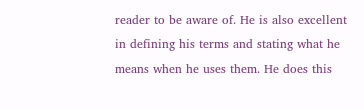reader to be aware of. He is also excellent in defining his terms and stating what he means when he uses them. He does this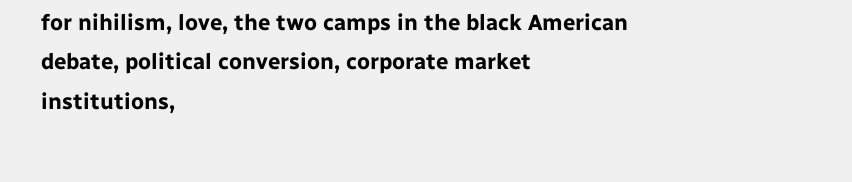for nihilism, love, the two camps in the black American debate, political conversion, corporate market institutions,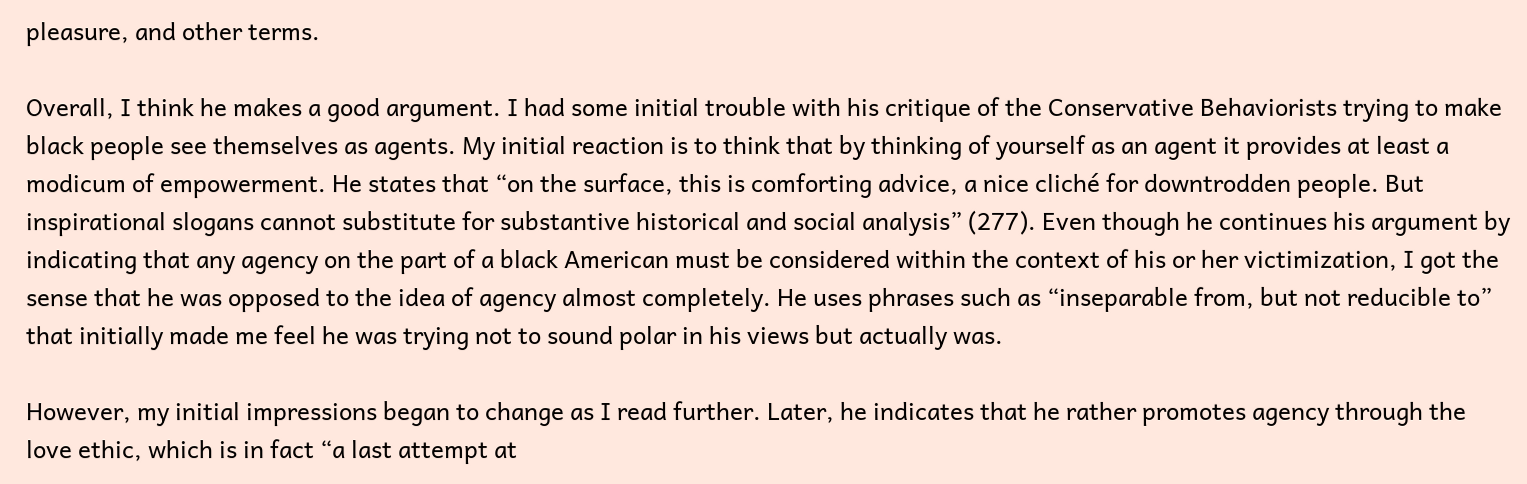pleasure, and other terms.

Overall, I think he makes a good argument. I had some initial trouble with his critique of the Conservative Behaviorists trying to make black people see themselves as agents. My initial reaction is to think that by thinking of yourself as an agent it provides at least a modicum of empowerment. He states that “on the surface, this is comforting advice, a nice cliché for downtrodden people. But inspirational slogans cannot substitute for substantive historical and social analysis” (277). Even though he continues his argument by indicating that any agency on the part of a black American must be considered within the context of his or her victimization, I got the sense that he was opposed to the idea of agency almost completely. He uses phrases such as “inseparable from, but not reducible to” that initially made me feel he was trying not to sound polar in his views but actually was.

However, my initial impressions began to change as I read further. Later, he indicates that he rather promotes agency through the love ethic, which is in fact “a last attempt at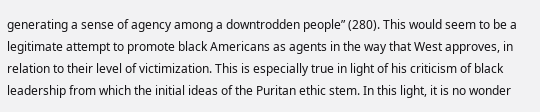generating a sense of agency among a downtrodden people” (280). This would seem to be a legitimate attempt to promote black Americans as agents in the way that West approves, in relation to their level of victimization. This is especially true in light of his criticism of black leadership from which the initial ideas of the Puritan ethic stem. In this light, it is no wonder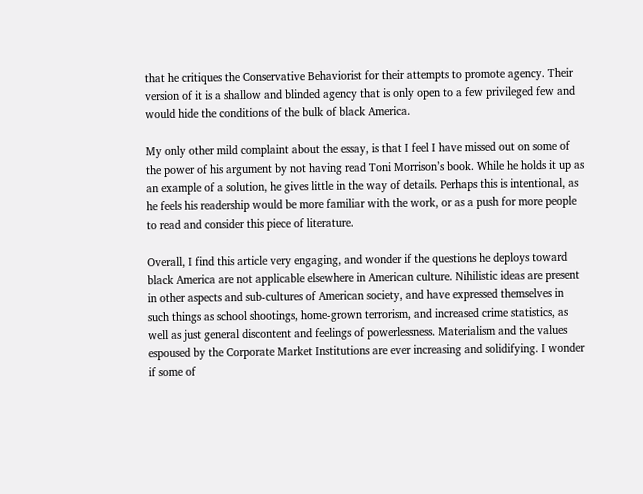that he critiques the Conservative Behaviorist for their attempts to promote agency. Their version of it is a shallow and blinded agency that is only open to a few privileged few and would hide the conditions of the bulk of black America.

My only other mild complaint about the essay, is that I feel I have missed out on some of the power of his argument by not having read Toni Morrison’s book. While he holds it up as an example of a solution, he gives little in the way of details. Perhaps this is intentional, as he feels his readership would be more familiar with the work, or as a push for more people to read and consider this piece of literature.

Overall, I find this article very engaging, and wonder if the questions he deploys toward black America are not applicable elsewhere in American culture. Nihilistic ideas are present in other aspects and sub-cultures of American society, and have expressed themselves in such things as school shootings, home-grown terrorism, and increased crime statistics, as well as just general discontent and feelings of powerlessness. Materialism and the values espoused by the Corporate Market Institutions are ever increasing and solidifying. I wonder if some of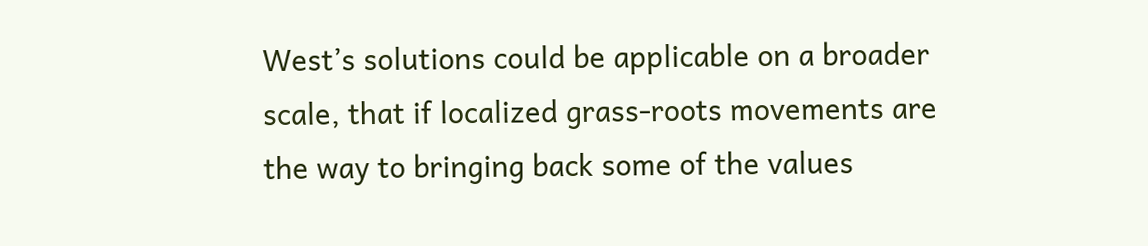West’s solutions could be applicable on a broader scale, that if localized grass-roots movements are the way to bringing back some of the values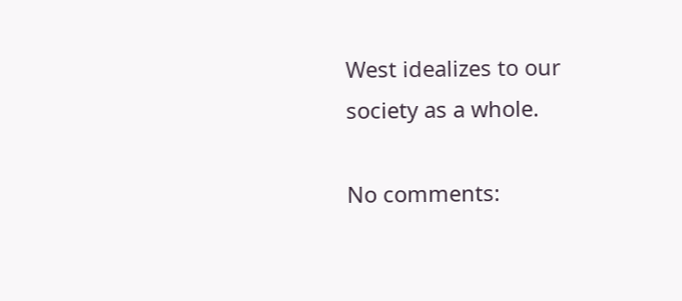West idealizes to our society as a whole.

No comments: